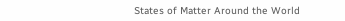States of Matter Around the World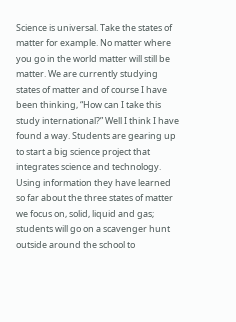Science is universal. Take the states of matter for example. No matter where you go in the world matter will still be matter. We are currently studying states of matter and of course I have been thinking, “How can I take this study international?” Well I think I have found a way. Students are gearing up to start a big science project that integrates science and technology. Using information they have learned so far about the three states of matter we focus on, solid, liquid and gas; students will go on a scavenger hunt outside around the school to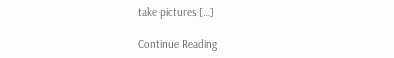take pictures […]

Continue Reading